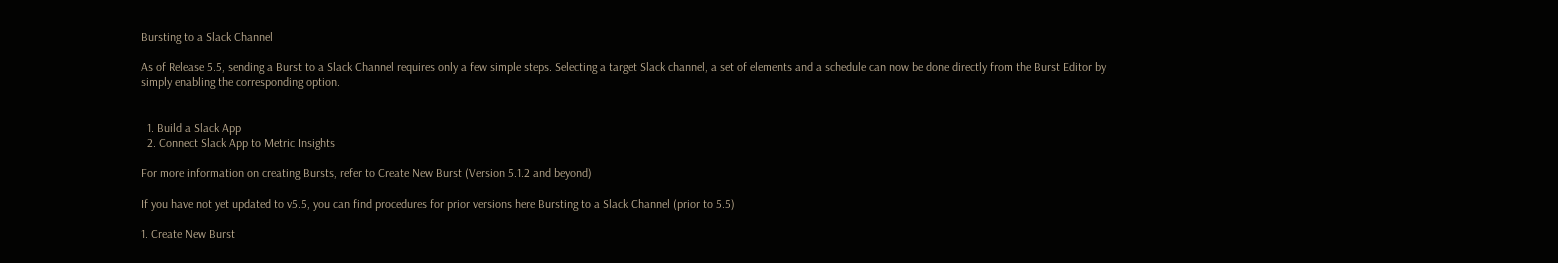Bursting to a Slack Channel

As of Release 5.5, sending a Burst to a Slack Channel requires only a few simple steps. Selecting a target Slack channel, a set of elements and a schedule can now be done directly from the Burst Editor by simply enabling the corresponding option.


  1. Build a Slack App
  2. Connect Slack App to Metric Insights

For more information on creating Bursts, refer to Create New Burst (Version 5.1.2 and beyond)

If you have not yet updated to v5.5, you can find procedures for prior versions here Bursting to a Slack Channel (prior to 5.5)

1. Create New Burst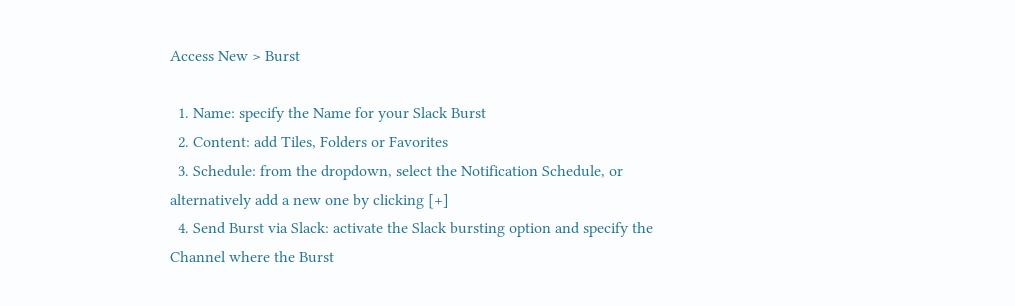Access New > Burst

  1. Name: specify the Name for your Slack Burst
  2. Content: add Tiles, Folders or Favorites
  3. Schedule: from the dropdown, select the Notification Schedule, or alternatively add a new one by clicking [+]
  4. Send Burst via Slack: activate the Slack bursting option and specify the Channel where the Burst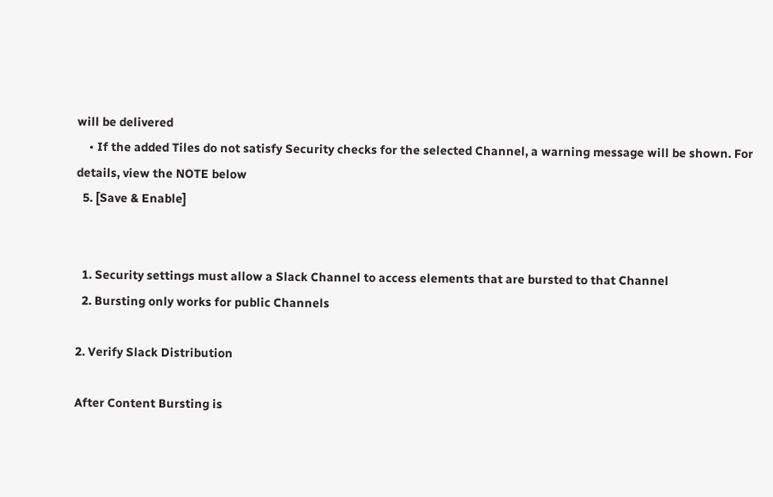will be delivered
    • If the added Tiles do not satisfy Security checks for the selected Channel, a warning message will be shown. For details, view the NOTE below
  5. [Save & Enable]


  1. Security settings must allow a Slack Channel to access elements that are bursted to that Channel
  2. Bursting only works for public Channels

2. Verify Slack Distribution

After Content Bursting is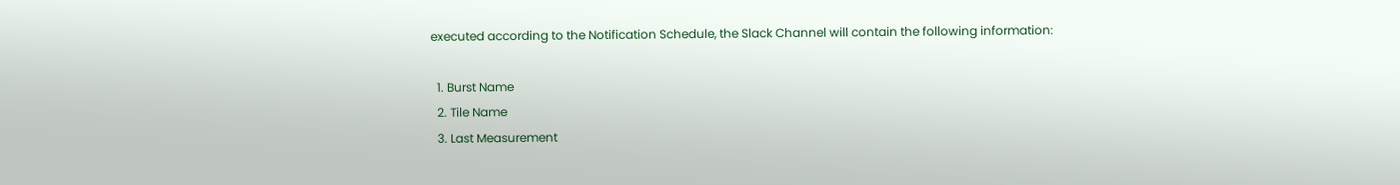executed according to the Notification Schedule, the Slack Channel will contain the following information:

  1. Burst Name
  2. Tile Name
  3. Last Measurement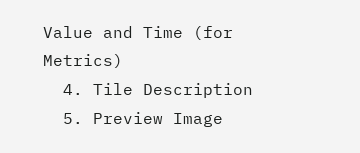Value and Time (for Metrics)
  4. Tile Description
  5. Preview Image